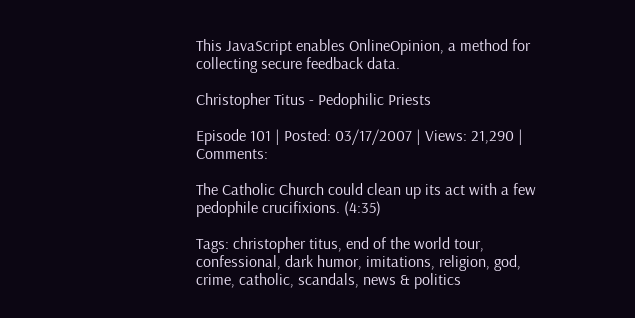This JavaScript enables OnlineOpinion, a method for collecting secure feedback data.

Christopher Titus - Pedophilic Priests

Episode 101 | Posted: 03/17/2007 | Views: 21,290 | Comments:

The Catholic Church could clean up its act with a few pedophile crucifixions. (4:35)

Tags: christopher titus, end of the world tour, confessional, dark humor, imitations, religion, god, crime, catholic, scandals, news & politics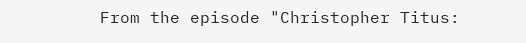From the episode "Christopher Titus: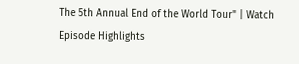The 5th Annual End of the World Tour" | Watch Episode Highlights